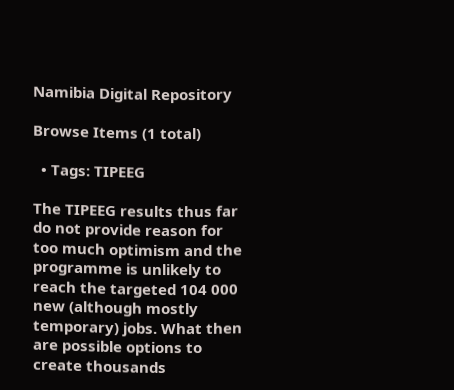Namibia Digital Repository

Browse Items (1 total)

  • Tags: TIPEEG

The TIPEEG results thus far do not provide reason for too much optimism and the programme is unlikely to reach the targeted 104 000 new (although mostly temporary) jobs. What then are possible options to create thousands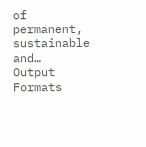of permanent, sustainable and…
Output Formats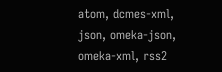atom, dcmes-xml, json, omeka-json, omeka-xml, rss2